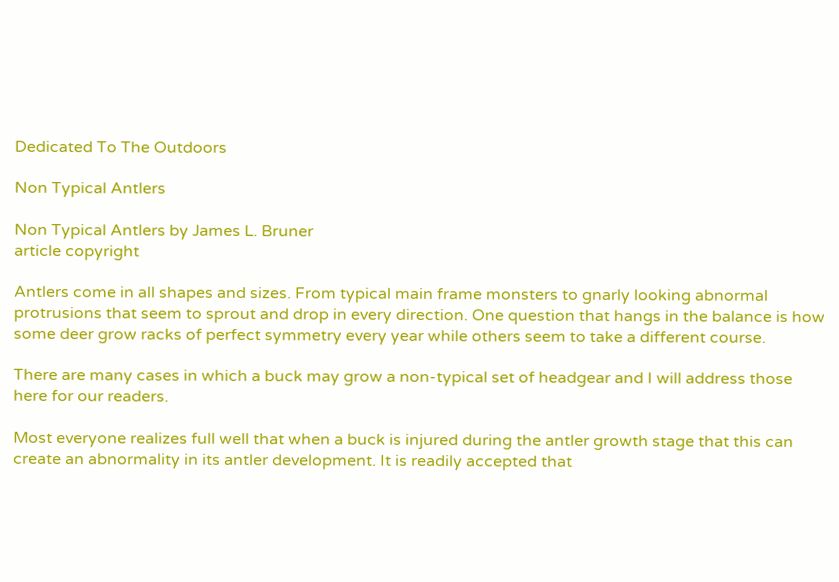Dedicated To The Outdoors

Non Typical Antlers

Non Typical Antlers by James L. Bruner
article copyright

Antlers come in all shapes and sizes. From typical main frame monsters to gnarly looking abnormal protrusions that seem to sprout and drop in every direction. One question that hangs in the balance is how some deer grow racks of perfect symmetry every year while others seem to take a different course.

There are many cases in which a buck may grow a non-typical set of headgear and I will address those here for our readers.

Most everyone realizes full well that when a buck is injured during the antler growth stage that this can create an abnormality in its antler development. It is readily accepted that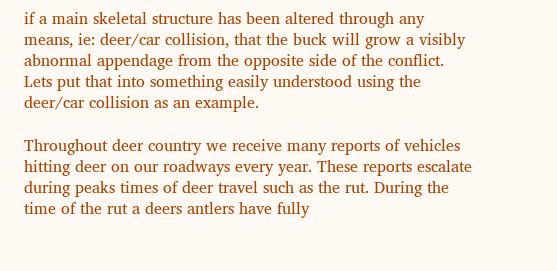if a main skeletal structure has been altered through any means, ie: deer/car collision, that the buck will grow a visibly abnormal appendage from the opposite side of the conflict. Lets put that into something easily understood using the deer/car collision as an example.

Throughout deer country we receive many reports of vehicles hitting deer on our roadways every year. These reports escalate during peaks times of deer travel such as the rut. During the time of the rut a deers antlers have fully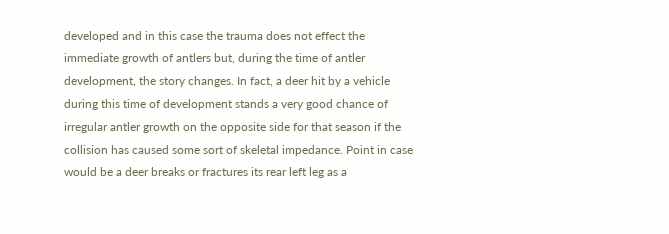developed and in this case the trauma does not effect the immediate growth of antlers but, during the time of antler development, the story changes. In fact, a deer hit by a vehicle during this time of development stands a very good chance of irregular antler growth on the opposite side for that season if the collision has caused some sort of skeletal impedance. Point in case would be a deer breaks or fractures its rear left leg as a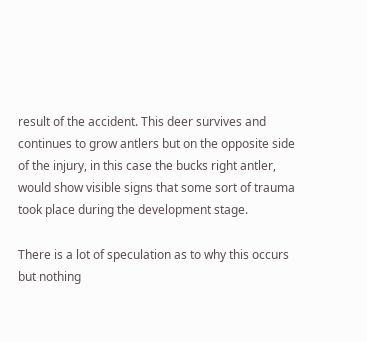result of the accident. This deer survives and continues to grow antlers but on the opposite side of the injury, in this case the bucks right antler, would show visible signs that some sort of trauma took place during the development stage.

There is a lot of speculation as to why this occurs but nothing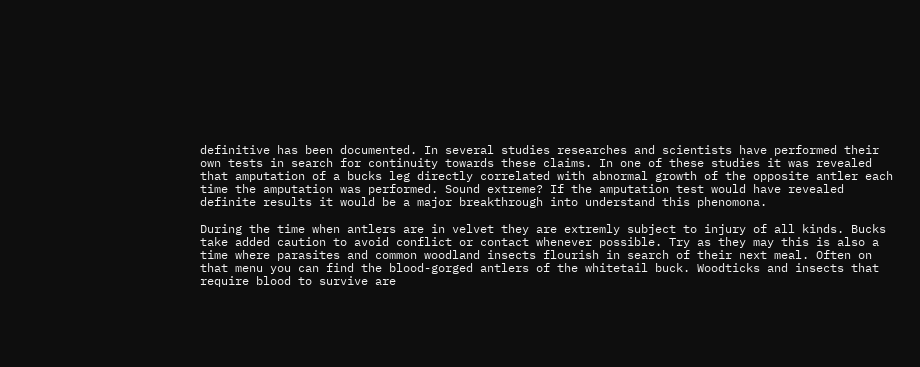definitive has been documented. In several studies researches and scientists have performed their own tests in search for continuity towards these claims. In one of these studies it was revealed that amputation of a bucks leg directly correlated with abnormal growth of the opposite antler each time the amputation was performed. Sound extreme? If the amputation test would have revealed definite results it would be a major breakthrough into understand this phenomona.

During the time when antlers are in velvet they are extremly subject to injury of all kinds. Bucks take added caution to avoid conflict or contact whenever possible. Try as they may this is also a time where parasites and common woodland insects flourish in search of their next meal. Often on that menu you can find the blood-gorged antlers of the whitetail buck. Woodticks and insects that require blood to survive are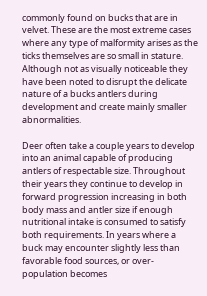commonly found on bucks that are in velvet. These are the most extreme cases where any type of malformity arises as the ticks themselves are so small in stature. Although not as visually noticeable they have been noted to disrupt the delicate nature of a bucks antlers during development and create mainly smaller abnormalities.

Deer often take a couple years to develop into an animal capable of producing antlers of respectable size. Throughout their years they continue to develop in forward progression increasing in both body mass and antler size if enough nutritional intake is consumed to satisfy both requirements. In years where a buck may encounter slightly less than favorable food sources, or over-population becomes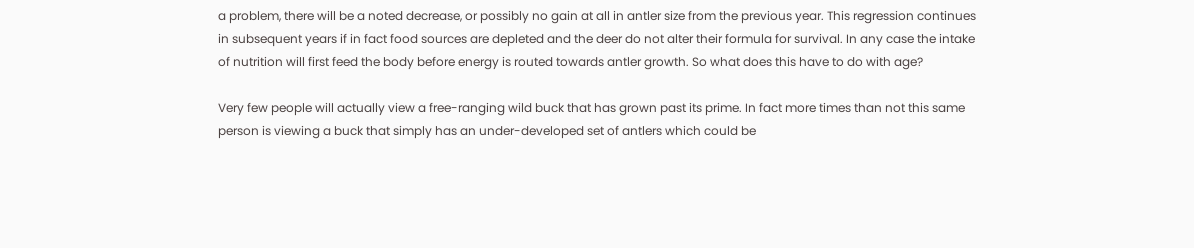a problem, there will be a noted decrease, or possibly no gain at all in antler size from the previous year. This regression continues in subsequent years if in fact food sources are depleted and the deer do not alter their formula for survival. In any case the intake of nutrition will first feed the body before energy is routed towards antler growth. So what does this have to do with age?

Very few people will actually view a free-ranging wild buck that has grown past its prime. In fact more times than not this same person is viewing a buck that simply has an under-developed set of antlers which could be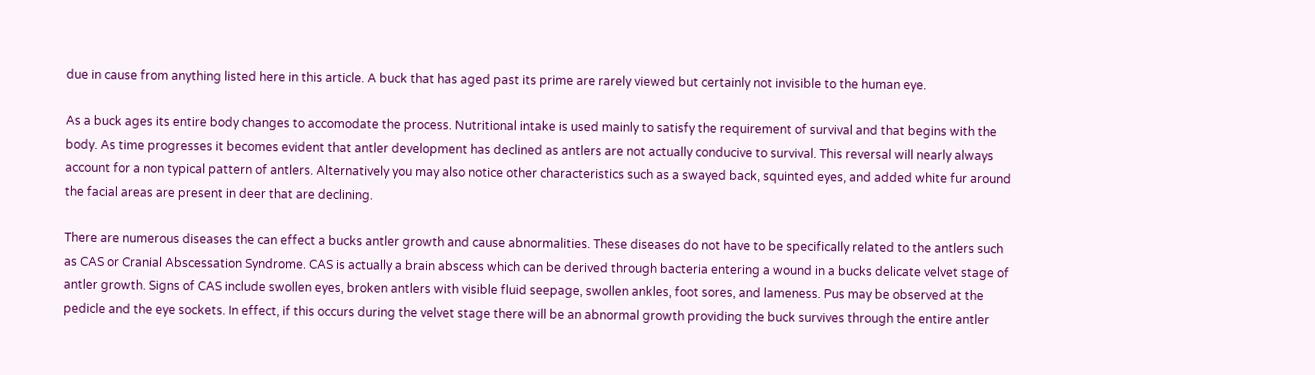due in cause from anything listed here in this article. A buck that has aged past its prime are rarely viewed but certainly not invisible to the human eye.

As a buck ages its entire body changes to accomodate the process. Nutritional intake is used mainly to satisfy the requirement of survival and that begins with the body. As time progresses it becomes evident that antler development has declined as antlers are not actually conducive to survival. This reversal will nearly always account for a non typical pattern of antlers. Alternatively you may also notice other characteristics such as a swayed back, squinted eyes, and added white fur around the facial areas are present in deer that are declining.

There are numerous diseases the can effect a bucks antler growth and cause abnormalities. These diseases do not have to be specifically related to the antlers such as CAS or Cranial Abscessation Syndrome. CAS is actually a brain abscess which can be derived through bacteria entering a wound in a bucks delicate velvet stage of antler growth. Signs of CAS include swollen eyes, broken antlers with visible fluid seepage, swollen ankles, foot sores, and lameness. Pus may be observed at the pedicle and the eye sockets. In effect, if this occurs during the velvet stage there will be an abnormal growth providing the buck survives through the entire antler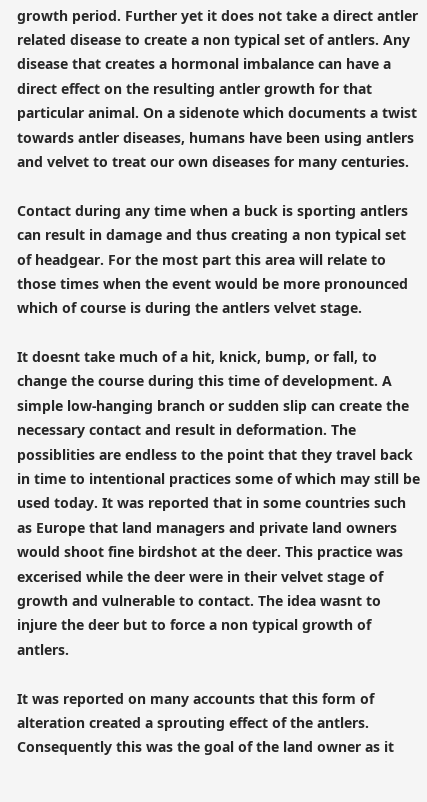growth period. Further yet it does not take a direct antler related disease to create a non typical set of antlers. Any disease that creates a hormonal imbalance can have a direct effect on the resulting antler growth for that particular animal. On a sidenote which documents a twist towards antler diseases, humans have been using antlers and velvet to treat our own diseases for many centuries.

Contact during any time when a buck is sporting antlers can result in damage and thus creating a non typical set of headgear. For the most part this area will relate to those times when the event would be more pronounced which of course is during the antlers velvet stage.

It doesnt take much of a hit, knick, bump, or fall, to change the course during this time of development. A simple low-hanging branch or sudden slip can create the necessary contact and result in deformation. The possiblities are endless to the point that they travel back in time to intentional practices some of which may still be used today. It was reported that in some countries such as Europe that land managers and private land owners would shoot fine birdshot at the deer. This practice was excerised while the deer were in their velvet stage of growth and vulnerable to contact. The idea wasnt to injure the deer but to force a non typical growth of antlers.

It was reported on many accounts that this form of alteration created a sprouting effect of the antlers. Consequently this was the goal of the land owner as it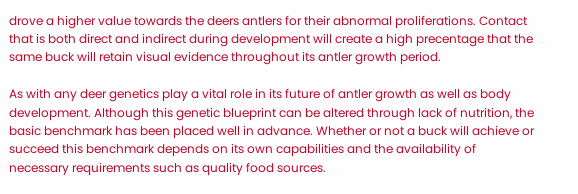drove a higher value towards the deers antlers for their abnormal proliferations. Contact that is both direct and indirect during development will create a high precentage that the same buck will retain visual evidence throughout its antler growth period.

As with any deer genetics play a vital role in its future of antler growth as well as body development. Although this genetic blueprint can be altered through lack of nutrition, the basic benchmark has been placed well in advance. Whether or not a buck will achieve or succeed this benchmark depends on its own capabilities and the availability of necessary requirements such as quality food sources.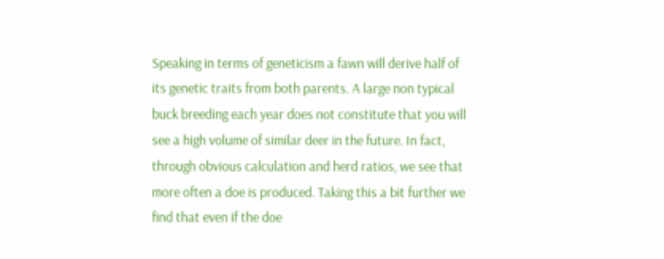Speaking in terms of geneticism a fawn will derive half of its genetic traits from both parents. A large non typical buck breeding each year does not constitute that you will see a high volume of similar deer in the future. In fact, through obvious calculation and herd ratios, we see that more often a doe is produced. Taking this a bit further we find that even if the doe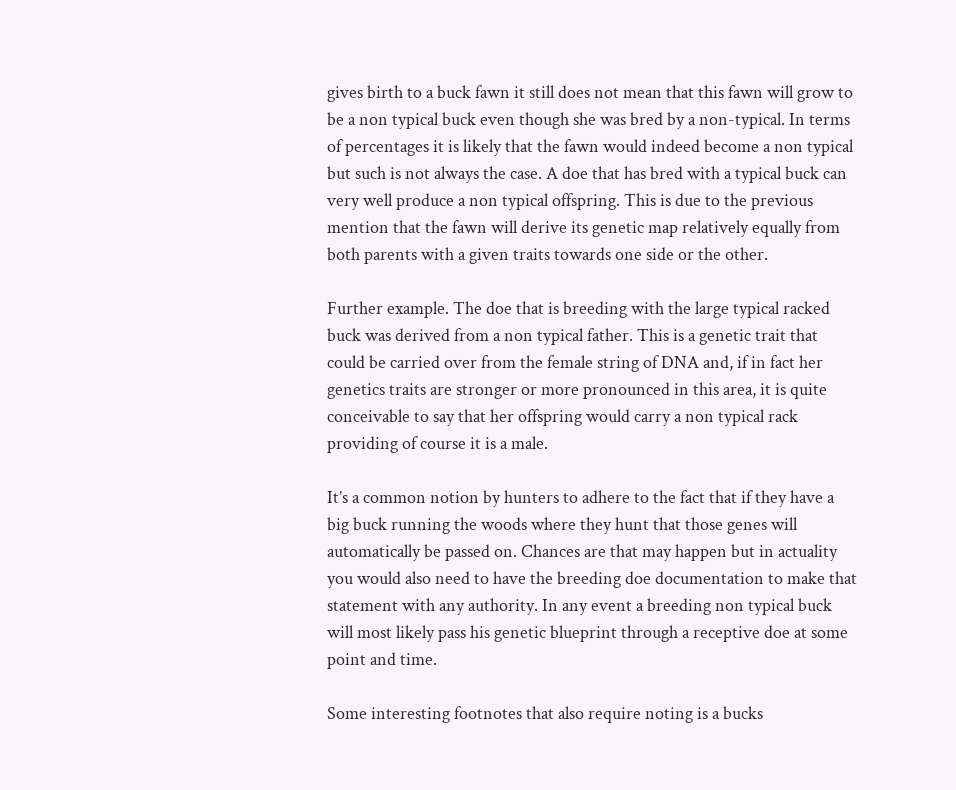gives birth to a buck fawn it still does not mean that this fawn will grow to be a non typical buck even though she was bred by a non-typical. In terms of percentages it is likely that the fawn would indeed become a non typical but such is not always the case. A doe that has bred with a typical buck can very well produce a non typical offspring. This is due to the previous mention that the fawn will derive its genetic map relatively equally from both parents with a given traits towards one side or the other.

Further example. The doe that is breeding with the large typical racked buck was derived from a non typical father. This is a genetic trait that could be carried over from the female string of DNA and, if in fact her genetics traits are stronger or more pronounced in this area, it is quite conceivable to say that her offspring would carry a non typical rack providing of course it is a male.

It’s a common notion by hunters to adhere to the fact that if they have a big buck running the woods where they hunt that those genes will automatically be passed on. Chances are that may happen but in actuality you would also need to have the breeding doe documentation to make that statement with any authority. In any event a breeding non typical buck will most likely pass his genetic blueprint through a receptive doe at some point and time.

Some interesting footnotes that also require noting is a bucks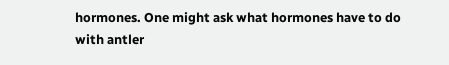hormones. One might ask what hormones have to do with antler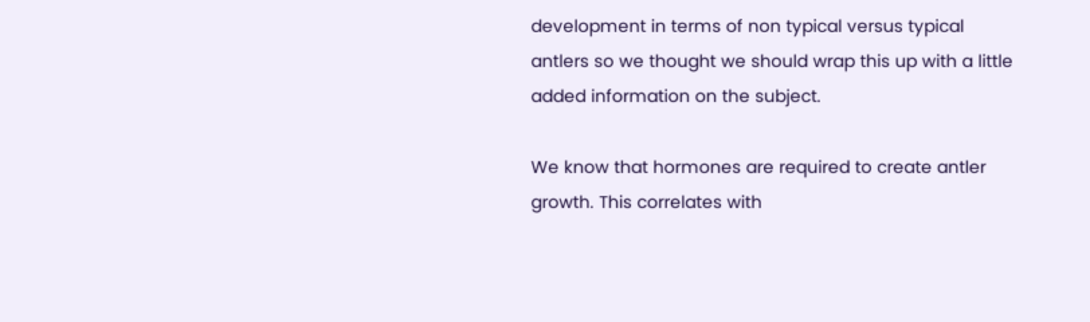development in terms of non typical versus typical antlers so we thought we should wrap this up with a little added information on the subject.

We know that hormones are required to create antler growth. This correlates with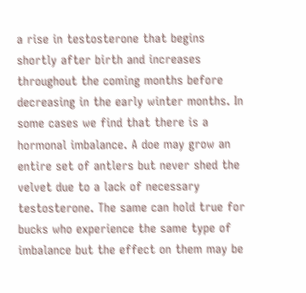a rise in testosterone that begins shortly after birth and increases throughout the coming months before decreasing in the early winter months. In some cases we find that there is a hormonal imbalance. A doe may grow an entire set of antlers but never shed the velvet due to a lack of necessary testosterone. The same can hold true for bucks who experience the same type of imbalance but the effect on them may be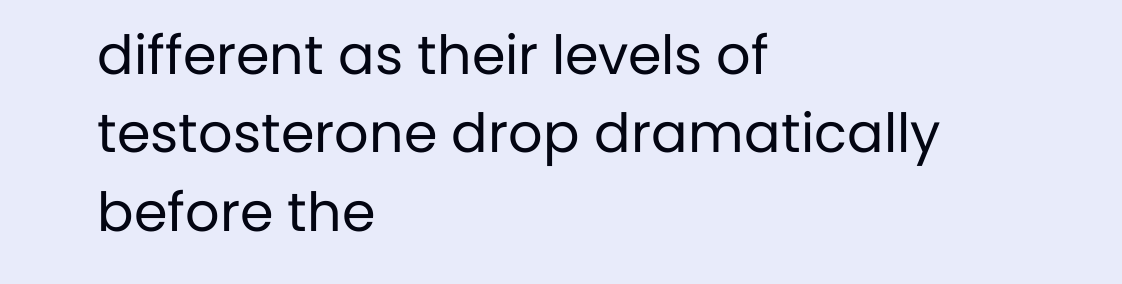different as their levels of testosterone drop dramatically before the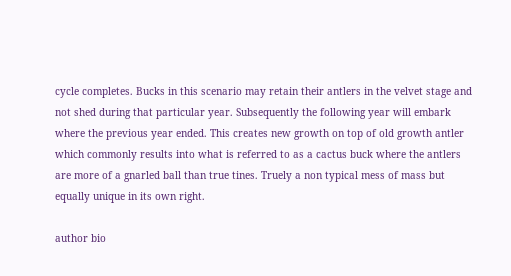cycle completes. Bucks in this scenario may retain their antlers in the velvet stage and not shed during that particular year. Subsequently the following year will embark where the previous year ended. This creates new growth on top of old growth antler which commonly results into what is referred to as a cactus buck where the antlers are more of a gnarled ball than true tines. Truely a non typical mess of mass but equally unique in its own right.

author bio